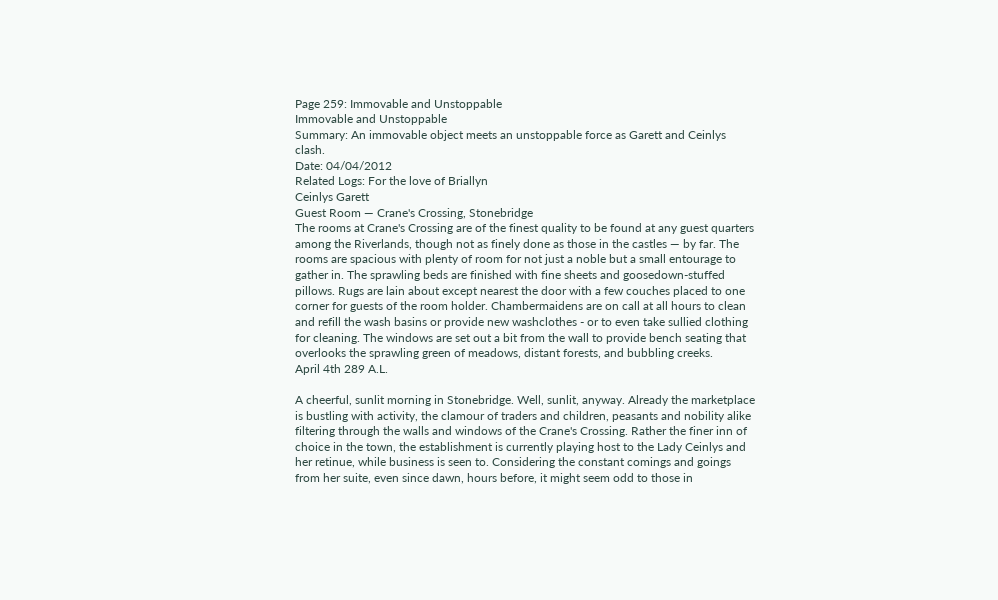Page 259: Immovable and Unstoppable
Immovable and Unstoppable
Summary: An immovable object meets an unstoppable force as Garett and Ceinlys clash.
Date: 04/04/2012
Related Logs: For the love of Briallyn
Ceinlys Garett
Guest Room — Crane's Crossing, Stonebridge
The rooms at Crane's Crossing are of the finest quality to be found at any guest quarters among the Riverlands, though not as finely done as those in the castles — by far. The rooms are spacious with plenty of room for not just a noble but a small entourage to gather in. The sprawling beds are finished with fine sheets and goosedown-stuffed pillows. Rugs are lain about except nearest the door with a few couches placed to one corner for guests of the room holder. Chambermaidens are on call at all hours to clean and refill the wash basins or provide new washclothes - or to even take sullied clothing for cleaning. The windows are set out a bit from the wall to provide bench seating that overlooks the sprawling green of meadows, distant forests, and bubbling creeks.
April 4th 289 A.L.

A cheerful, sunlit morning in Stonebridge. Well, sunlit, anyway. Already the marketplace is bustling with activity, the clamour of traders and children, peasants and nobility alike filtering through the walls and windows of the Crane's Crossing. Rather the finer inn of choice in the town, the establishment is currently playing host to the Lady Ceinlys and her retinue, while business is seen to. Considering the constant comings and goings from her suite, even since dawn, hours before, it might seem odd to those in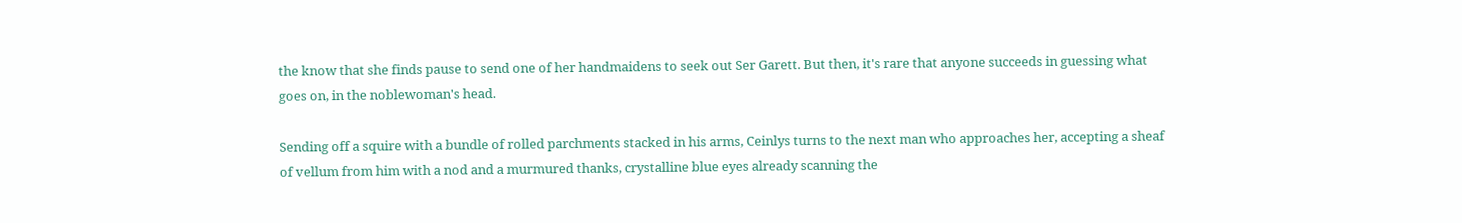the know that she finds pause to send one of her handmaidens to seek out Ser Garett. But then, it's rare that anyone succeeds in guessing what goes on, in the noblewoman's head.

Sending off a squire with a bundle of rolled parchments stacked in his arms, Ceinlys turns to the next man who approaches her, accepting a sheaf of vellum from him with a nod and a murmured thanks, crystalline blue eyes already scanning the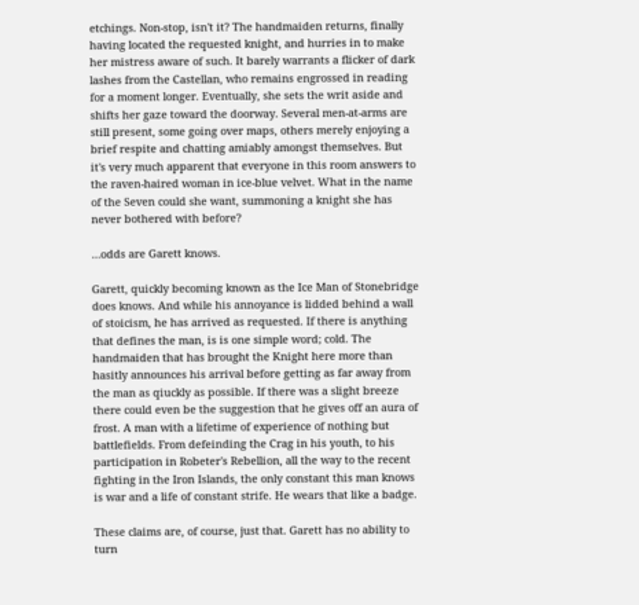etchings. Non-stop, isn't it? The handmaiden returns, finally having located the requested knight, and hurries in to make her mistress aware of such. It barely warrants a flicker of dark lashes from the Castellan, who remains engrossed in reading for a moment longer. Eventually, she sets the writ aside and shifts her gaze toward the doorway. Several men-at-arms are still present, some going over maps, others merely enjoying a brief respite and chatting amiably amongst themselves. But it's very much apparent that everyone in this room answers to the raven-haired woman in ice-blue velvet. What in the name of the Seven could she want, summoning a knight she has never bothered with before?

…odds are Garett knows.

Garett, quickly becoming known as the Ice Man of Stonebridge does knows. And while his annoyance is lidded behind a wall of stoicism, he has arrived as requested. If there is anything that defines the man, is is one simple word; cold. The handmaiden that has brought the Knight here more than hasitly announces his arrival before getting as far away from the man as qiuckly as possible. If there was a slight breeze there could even be the suggestion that he gives off an aura of frost. A man with a lifetime of experience of nothing but battlefields. From defeinding the Crag in his youth, to his participation in Robeter's Rebellion, all the way to the recent fighting in the Iron Islands, the only constant this man knows is war and a life of constant strife. He wears that like a badge.

These claims are, of course, just that. Garett has no ability to turn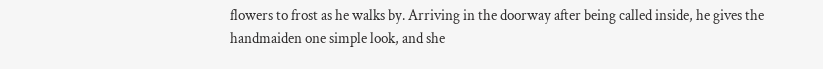flowers to frost as he walks by. Arriving in the doorway after being called inside, he gives the handmaiden one simple look, and she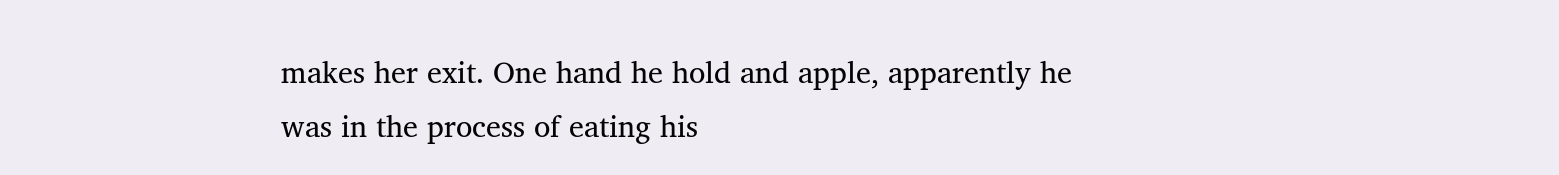makes her exit. One hand he hold and apple, apparently he was in the process of eating his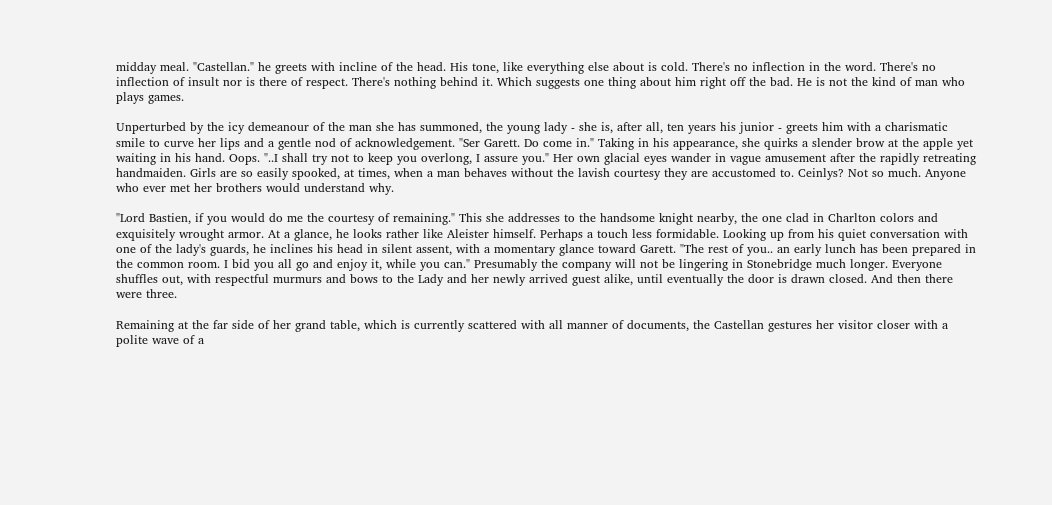midday meal. "Castellan." he greets with incline of the head. His tone, like everything else about is cold. There's no inflection in the word. There's no inflection of insult nor is there of respect. There's nothing behind it. Which suggests one thing about him right off the bad. He is not the kind of man who plays games.

Unperturbed by the icy demeanour of the man she has summoned, the young lady - she is, after all, ten years his junior - greets him with a charismatic smile to curve her lips and a gentle nod of acknowledgement. "Ser Garett. Do come in." Taking in his appearance, she quirks a slender brow at the apple yet waiting in his hand. Oops. "..I shall try not to keep you overlong, I assure you." Her own glacial eyes wander in vague amusement after the rapidly retreating handmaiden. Girls are so easily spooked, at times, when a man behaves without the lavish courtesy they are accustomed to. Ceinlys? Not so much. Anyone who ever met her brothers would understand why.

"Lord Bastien, if you would do me the courtesy of remaining." This she addresses to the handsome knight nearby, the one clad in Charlton colors and exquisitely wrought armor. At a glance, he looks rather like Aleister himself. Perhaps a touch less formidable. Looking up from his quiet conversation with one of the lady's guards, he inclines his head in silent assent, with a momentary glance toward Garett. "The rest of you.. an early lunch has been prepared in the common room. I bid you all go and enjoy it, while you can." Presumably the company will not be lingering in Stonebridge much longer. Everyone shuffles out, with respectful murmurs and bows to the Lady and her newly arrived guest alike, until eventually the door is drawn closed. And then there were three.

Remaining at the far side of her grand table, which is currently scattered with all manner of documents, the Castellan gestures her visitor closer with a polite wave of a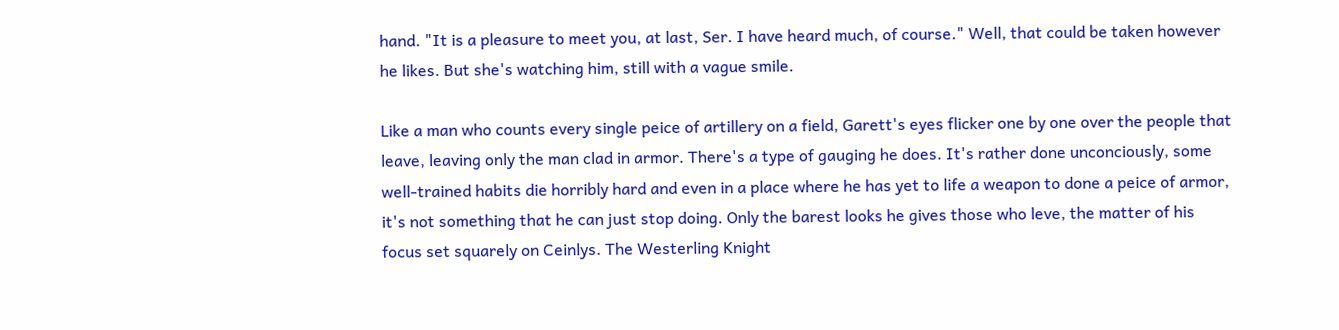hand. "It is a pleasure to meet you, at last, Ser. I have heard much, of course." Well, that could be taken however he likes. But she's watching him, still with a vague smile.

Like a man who counts every single peice of artillery on a field, Garett's eyes flicker one by one over the people that leave, leaving only the man clad in armor. There's a type of gauging he does. It's rather done unconciously, some well-trained habits die horribly hard and even in a place where he has yet to life a weapon to done a peice of armor, it's not something that he can just stop doing. Only the barest looks he gives those who leve, the matter of his focus set squarely on Ceinlys. The Westerling Knight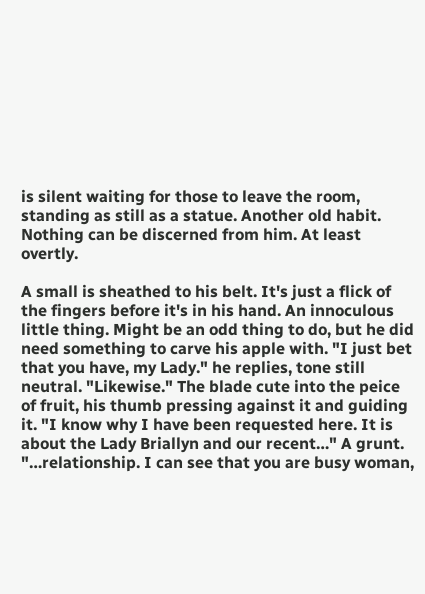is silent waiting for those to leave the room, standing as still as a statue. Another old habit. Nothing can be discerned from him. At least overtly.

A small is sheathed to his belt. It's just a flick of the fingers before it's in his hand. An innoculous little thing. Might be an odd thing to do, but he did need something to carve his apple with. "I just bet that you have, my Lady." he replies, tone still neutral. "Likewise." The blade cute into the peice of fruit, his thumb pressing against it and guiding it. "I know why I have been requested here. It is about the Lady Briallyn and our recent…" A grunt. "…relationship. I can see that you are busy woman,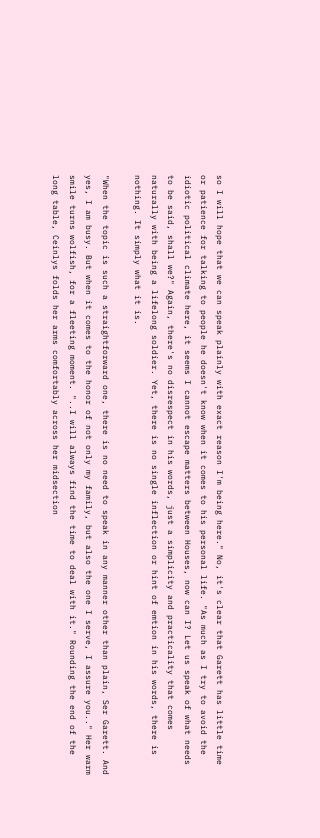so I will hope that we can speak plainly with exact reason I'm being here." No, it's clear that Garett has little time or patience for talking to people he doesn't know when it comes to his personal life. "As much as I try to avoid the idiotic political climate here, it seems I cannot escape matters between Houses, now can I? Let us speak of what needs to be said, shall we?" Again, there's no disrespect in his words, just a simplicity and practicality that comes naturally with being a lifelong soldier. Yet, there is no single inflection or hint of emtion in his words, there is nothing. It simply what it is.

"When the topic is such a straightforward one, there is no need to speak in any manner other than plain, Ser Garett. And yes, I am busy. But when it comes to the honor of not only my family, but also the one I serve, I assure you.." Her warm smile turns wolfish, for a fleeting moment. "..I will always find the time to deal with it." Rounding the end of the long table, Ceinlys folds her arms comfortably across her midsection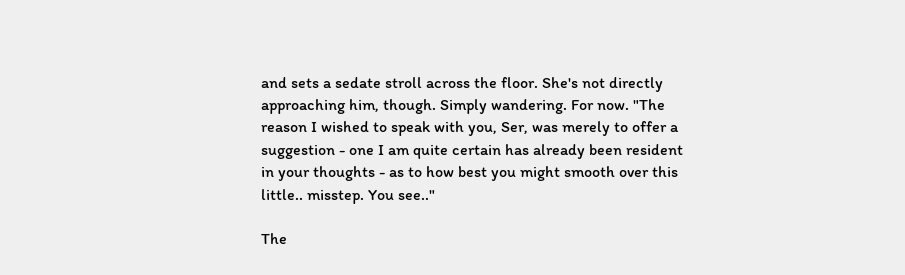and sets a sedate stroll across the floor. She's not directly approaching him, though. Simply wandering. For now. "The reason I wished to speak with you, Ser, was merely to offer a suggestion - one I am quite certain has already been resident in your thoughts - as to how best you might smooth over this little.. misstep. You see.."

The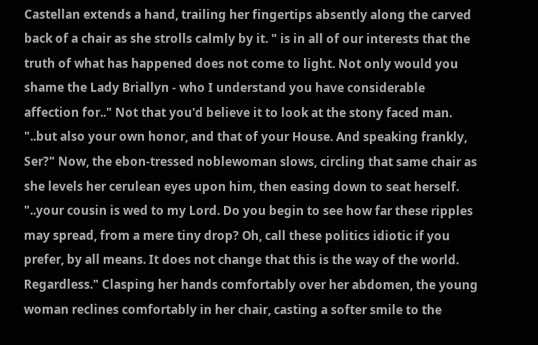Castellan extends a hand, trailing her fingertips absently along the carved back of a chair as she strolls calmly by it. " is in all of our interests that the truth of what has happened does not come to light. Not only would you shame the Lady Briallyn - who I understand you have considerable affection for.." Not that you'd believe it to look at the stony faced man. "..but also your own honor, and that of your House. And speaking frankly, Ser?" Now, the ebon-tressed noblewoman slows, circling that same chair as she levels her cerulean eyes upon him, then easing down to seat herself. "..your cousin is wed to my Lord. Do you begin to see how far these ripples may spread, from a mere tiny drop? Oh, call these politics idiotic if you prefer, by all means. It does not change that this is the way of the world. Regardless." Clasping her hands comfortably over her abdomen, the young woman reclines comfortably in her chair, casting a softer smile to the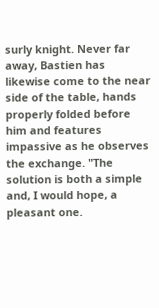surly knight. Never far away, Bastien has likewise come to the near side of the table, hands properly folded before him and features impassive as he observes the exchange. "The solution is both a simple and, I would hope, a pleasant one.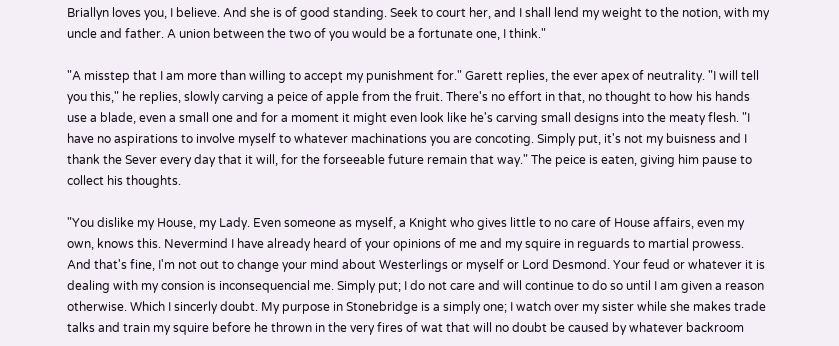Briallyn loves you, I believe. And she is of good standing. Seek to court her, and I shall lend my weight to the notion, with my uncle and father. A union between the two of you would be a fortunate one, I think."

"A misstep that I am more than willing to accept my punishment for." Garett replies, the ever apex of neutrality. "I will tell you this," he replies, slowly carving a peice of apple from the fruit. There's no effort in that, no thought to how his hands use a blade, even a small one and for a moment it might even look like he's carving small designs into the meaty flesh. "I have no aspirations to involve myself to whatever machinations you are concoting. Simply put, it's not my buisness and I thank the Sever every day that it will, for the forseeable future remain that way." The peice is eaten, giving him pause to collect his thoughts.

"You dislike my House, my Lady. Even someone as myself, a Knight who gives little to no care of House affairs, even my own, knows this. Nevermind I have already heard of your opinions of me and my squire in reguards to martial prowess. And that's fine, I'm not out to change your mind about Westerlings or myself or Lord Desmond. Your feud or whatever it is dealing with my consion is inconsequencial me. Simply put; I do not care and will continue to do so until I am given a reason otherwise. Which I sincerly doubt. My purpose in Stonebridge is a simply one; I watch over my sister while she makes trade talks and train my squire before he thrown in the very fires of wat that will no doubt be caused by whatever backroom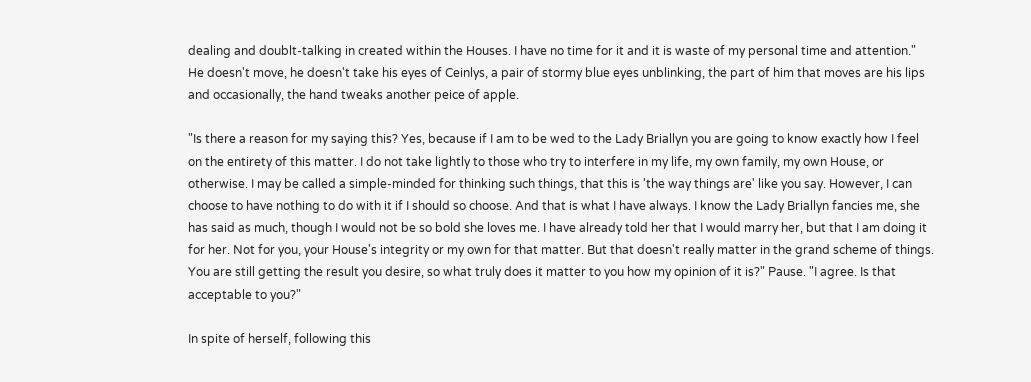dealing and doublt-talking in created within the Houses. I have no time for it and it is waste of my personal time and attention." He doesn't move, he doesn't take his eyes of Ceinlys, a pair of stormy blue eyes unblinking, the part of him that moves are his lips and occasionally, the hand tweaks another peice of apple.

"Is there a reason for my saying this? Yes, because if I am to be wed to the Lady Briallyn you are going to know exactly how I feel on the entirety of this matter. I do not take lightly to those who try to interfere in my life, my own family, my own House, or otherwise. I may be called a simple-minded for thinking such things, that this is 'the way things are' like you say. However, I can choose to have nothing to do with it if I should so choose. And that is what I have always. I know the Lady Briallyn fancies me, she has said as much, though I would not be so bold she loves me. I have already told her that I would marry her, but that I am doing it for her. Not for you, your House's integrity or my own for that matter. But that doesn't really matter in the grand scheme of things. You are still getting the result you desire, so what truly does it matter to you how my opinion of it is?" Pause. "I agree. Is that acceptable to you?"

In spite of herself, following this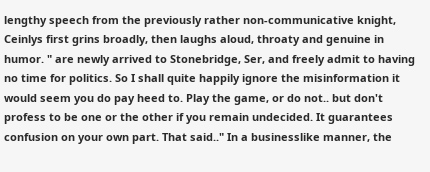lengthy speech from the previously rather non-communicative knight, Ceinlys first grins broadly, then laughs aloud, throaty and genuine in humor. " are newly arrived to Stonebridge, Ser, and freely admit to having no time for politics. So I shall quite happily ignore the misinformation it would seem you do pay heed to. Play the game, or do not.. but don't profess to be one or the other if you remain undecided. It guarantees confusion on your own part. That said.." In a businesslike manner, the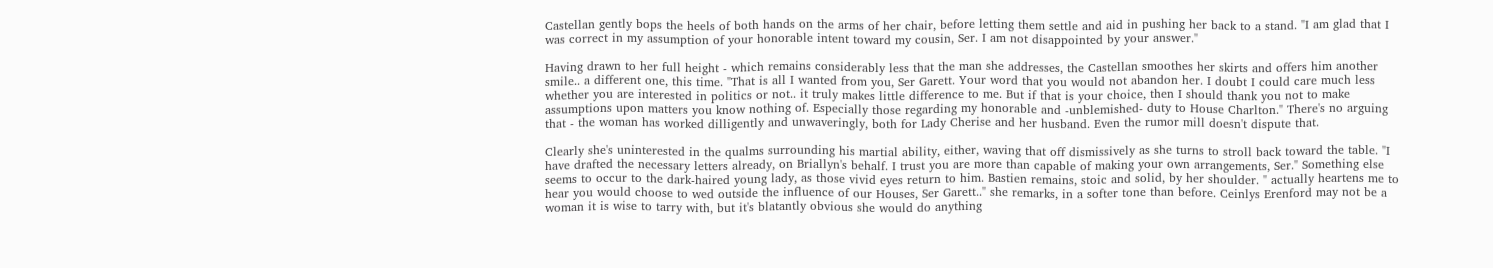Castellan gently bops the heels of both hands on the arms of her chair, before letting them settle and aid in pushing her back to a stand. "I am glad that I was correct in my assumption of your honorable intent toward my cousin, Ser. I am not disappointed by your answer."

Having drawn to her full height - which remains considerably less that the man she addresses, the Castellan smoothes her skirts and offers him another smile.. a different one, this time. "That is all I wanted from you, Ser Garett. Your word that you would not abandon her. I doubt I could care much less whether you are interested in politics or not.. it truly makes little difference to me. But if that is your choice, then I should thank you not to make assumptions upon matters you know nothing of. Especially those regarding my honorable and -unblemished- duty to House Charlton." There's no arguing that - the woman has worked dilligently and unwaveringly, both for Lady Cherise and her husband. Even the rumor mill doesn't dispute that.

Clearly she's uninterested in the qualms surrounding his martial ability, either, waving that off dismissively as she turns to stroll back toward the table. "I have drafted the necessary letters already, on Briallyn's behalf. I trust you are more than capable of making your own arrangements, Ser." Something else seems to occur to the dark-haired young lady, as those vivid eyes return to him. Bastien remains, stoic and solid, by her shoulder. " actually heartens me to hear you would choose to wed outside the influence of our Houses, Ser Garett.." she remarks, in a softer tone than before. Ceinlys Erenford may not be a woman it is wise to tarry with, but it's blatantly obvious she would do anything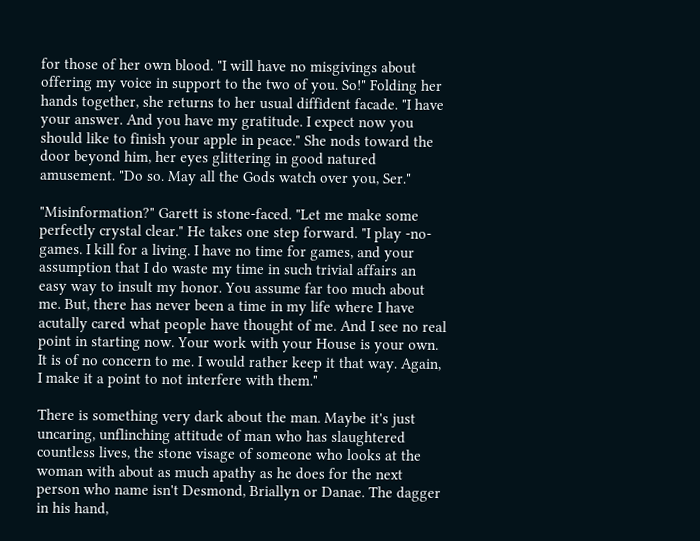for those of her own blood. "I will have no misgivings about offering my voice in support to the two of you. So!" Folding her hands together, she returns to her usual diffident facade. "I have your answer. And you have my gratitude. I expect now you should like to finish your apple in peace." She nods toward the door beyond him, her eyes glittering in good natured amusement. "Do so. May all the Gods watch over you, Ser."

"Misinformation?" Garett is stone-faced. "Let me make some perfectly crystal clear." He takes one step forward. "I play -no- games. I kill for a living. I have no time for games, and your assumption that I do waste my time in such trivial affairs an easy way to insult my honor. You assume far too much about me. But, there has never been a time in my life where I have acutally cared what people have thought of me. And I see no real point in starting now. Your work with your House is your own. It is of no concern to me. I would rather keep it that way. Again, I make it a point to not interfere with them."

There is something very dark about the man. Maybe it's just uncaring, unflinching attitude of man who has slaughtered countless lives, the stone visage of someone who looks at the woman with about as much apathy as he does for the next person who name isn't Desmond, Briallyn or Danae. The dagger in his hand,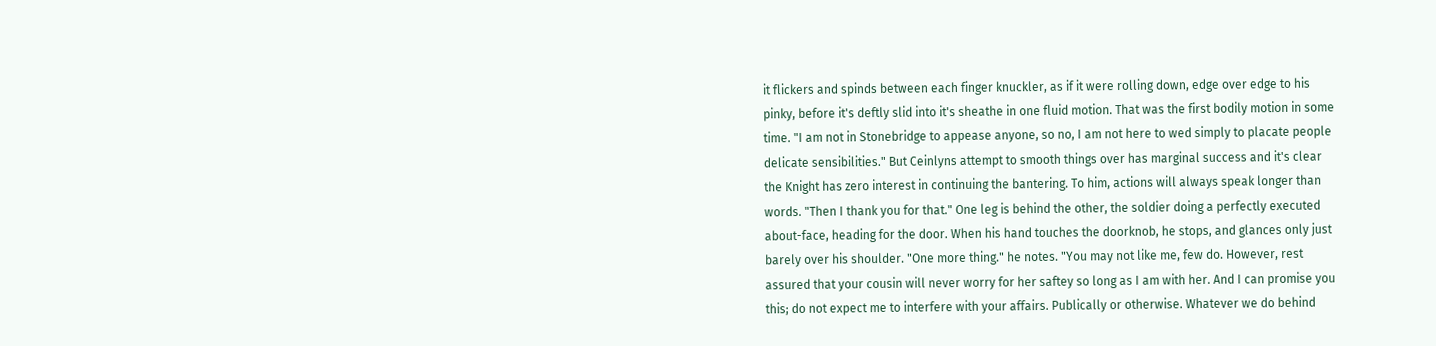it flickers and spinds between each finger knuckler, as if it were rolling down, edge over edge to his pinky, before it's deftly slid into it's sheathe in one fluid motion. That was the first bodily motion in some time. "I am not in Stonebridge to appease anyone, so no, I am not here to wed simply to placate people delicate sensibilities." But Ceinlyns attempt to smooth things over has marginal success and it's clear the Knight has zero interest in continuing the bantering. To him, actions will always speak longer than words. "Then I thank you for that." One leg is behind the other, the soldier doing a perfectly executed about-face, heading for the door. When his hand touches the doorknob, he stops, and glances only just barely over his shoulder. "One more thing." he notes. "You may not like me, few do. However, rest assured that your cousin will never worry for her saftey so long as I am with her. And I can promise you this; do not expect me to interfere with your affairs. Publically or otherwise. Whatever we do behind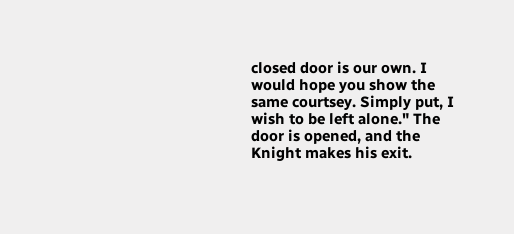closed door is our own. I would hope you show the same courtsey. Simply put, I wish to be left alone." The door is opened, and the Knight makes his exit.